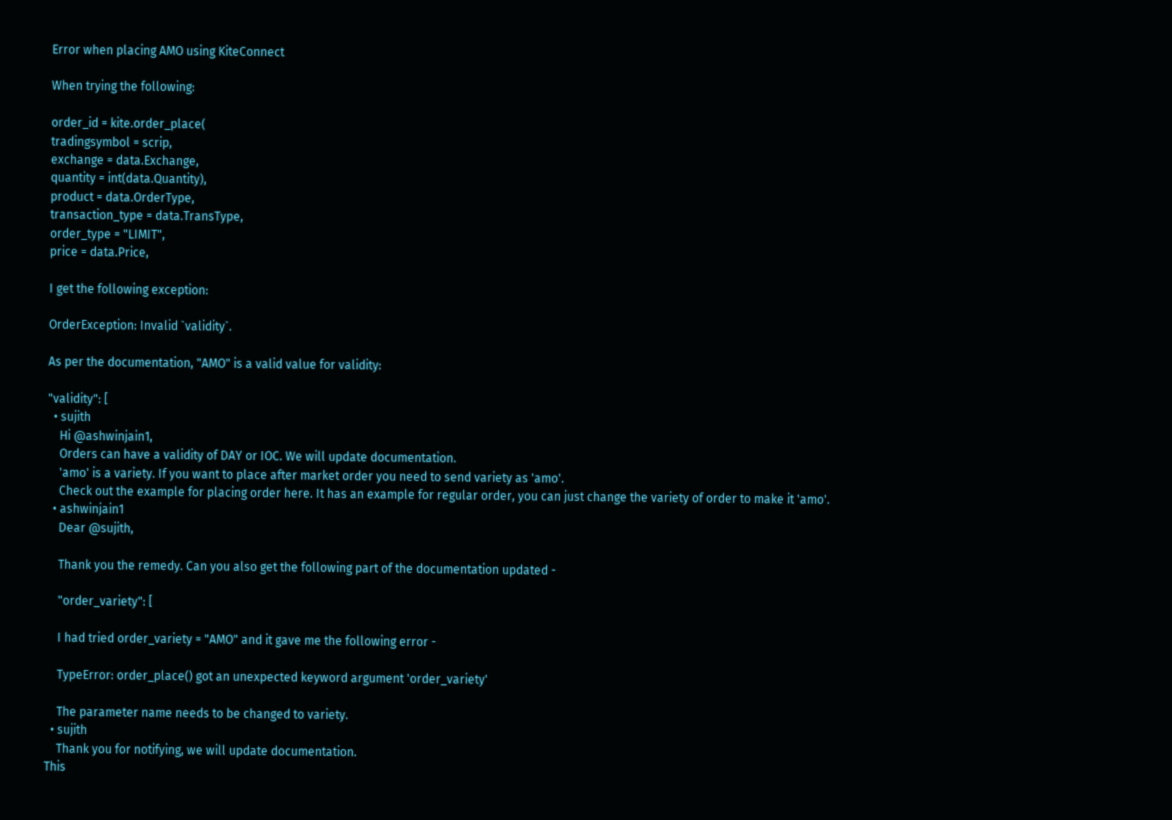Error when placing AMO using KiteConnect

When trying the following:

order_id = kite.order_place(
tradingsymbol = scrip,
exchange = data.Exchange,
quantity = int(data.Quantity),
product = data.OrderType,
transaction_type = data.TransType,
order_type = "LIMIT",
price = data.Price,

I get the following exception:

OrderException: Invalid `validity`.

As per the documentation, "AMO" is a valid value for validity:

"validity": [
  • sujith
    Hi @ashwinjain1,
    Orders can have a validity of DAY or IOC. We will update documentation.
    'amo' is a variety. If you want to place after market order you need to send variety as 'amo'.
    Check out the example for placing order here. It has an example for regular order, you can just change the variety of order to make it 'amo'.
  • ashwinjain1
    Dear @sujith,

    Thank you the remedy. Can you also get the following part of the documentation updated -

    "order_variety": [

    I had tried order_variety = "AMO" and it gave me the following error -

    TypeError: order_place() got an unexpected keyword argument 'order_variety'

    The parameter name needs to be changed to variety.
  • sujith
    Thank you for notifying, we will update documentation.
This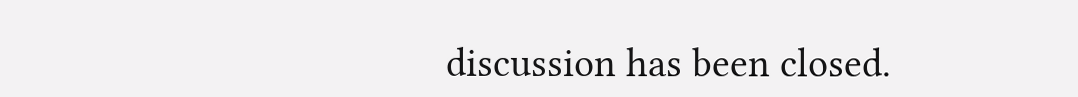discussion has been closed.